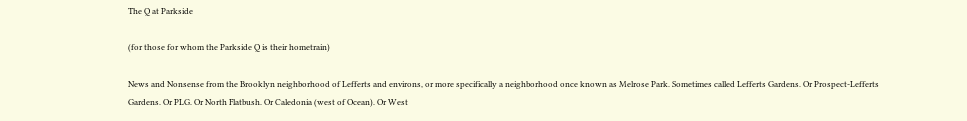The Q at Parkside

(for those for whom the Parkside Q is their hometrain)

News and Nonsense from the Brooklyn neighborhood of Lefferts and environs, or more specifically a neighborhood once known as Melrose Park. Sometimes called Lefferts Gardens. Or Prospect-Lefferts Gardens. Or PLG. Or North Flatbush. Or Caledonia (west of Ocean). Or West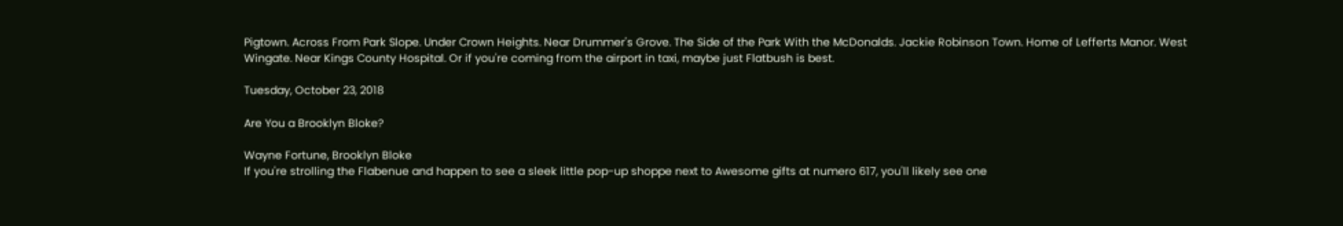Pigtown. Across From Park Slope. Under Crown Heights. Near Drummer's Grove. The Side of the Park With the McDonalds. Jackie Robinson Town. Home of Lefferts Manor. West Wingate. Near Kings County Hospital. Or if you're coming from the airport in taxi, maybe just Flatbush is best.

Tuesday, October 23, 2018

Are You a Brooklyn Bloke?

Wayne Fortune, Brooklyn Bloke
If you're strolling the Flabenue and happen to see a sleek little pop-up shoppe next to Awesome gifts at numero 617, you'll likely see one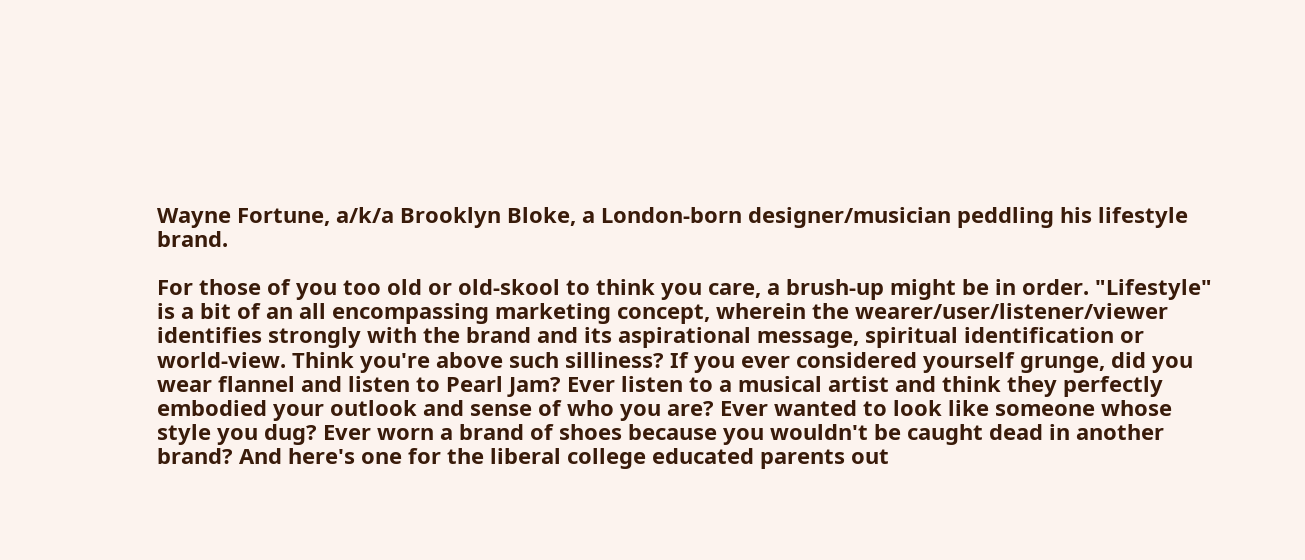Wayne Fortune, a/k/a Brooklyn Bloke, a London-born designer/musician peddling his lifestyle brand.

For those of you too old or old-skool to think you care, a brush-up might be in order. "Lifestyle" is a bit of an all encompassing marketing concept, wherein the wearer/user/listener/viewer identifies strongly with the brand and its aspirational message, spiritual identification or world-view. Think you're above such silliness? If you ever considered yourself grunge, did you wear flannel and listen to Pearl Jam? Ever listen to a musical artist and think they perfectly embodied your outlook and sense of who you are? Ever wanted to look like someone whose style you dug? Ever worn a brand of shoes because you wouldn't be caught dead in another brand? And here's one for the liberal college educated parents out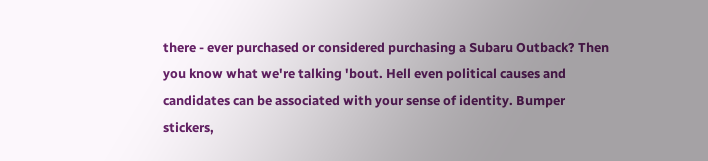there - ever purchased or considered purchasing a Subaru Outback? Then you know what we're talking 'bout. Hell even political causes and candidates can be associated with your sense of identity. Bumper stickers,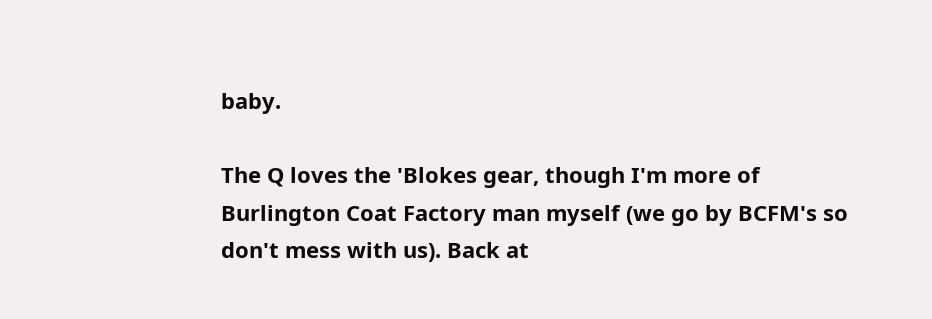baby.

The Q loves the 'Blokes gear, though I'm more of Burlington Coat Factory man myself (we go by BCFM's so don't mess with us). Back at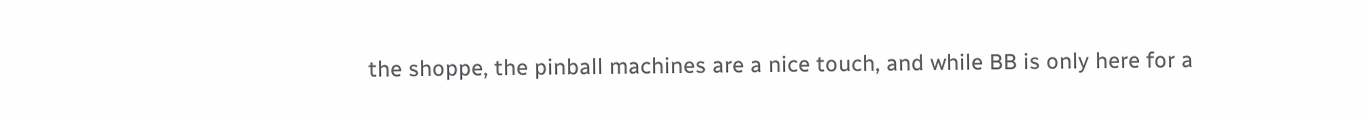the shoppe, the pinball machines are a nice touch, and while BB is only here for a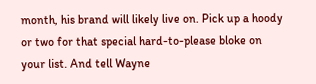month, his brand will likely live on. Pick up a hoody or two for that special hard-to-please bloke on your list. And tell Wayne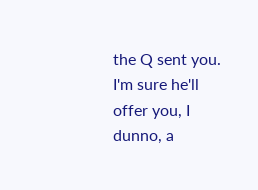the Q sent you. I'm sure he'll offer you, I dunno, a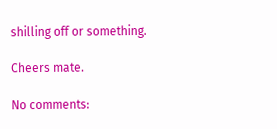shilling off or something.

Cheers mate.

No comments: